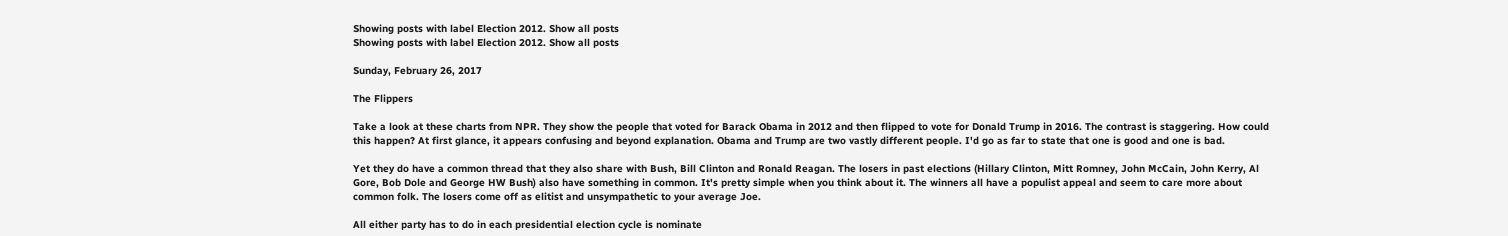Showing posts with label Election 2012. Show all posts
Showing posts with label Election 2012. Show all posts

Sunday, February 26, 2017

The Flippers

Take a look at these charts from NPR. They show the people that voted for Barack Obama in 2012 and then flipped to vote for Donald Trump in 2016. The contrast is staggering. How could this happen? At first glance, it appears confusing and beyond explanation. Obama and Trump are two vastly different people. I'd go as far to state that one is good and one is bad.

Yet they do have a common thread that they also share with Bush, Bill Clinton and Ronald Reagan. The losers in past elections (Hillary Clinton, Mitt Romney, John McCain, John Kerry, Al Gore, Bob Dole and George HW Bush) also have something in common. It's pretty simple when you think about it. The winners all have a populist appeal and seem to care more about common folk. The losers come off as elitist and unsympathetic to your average Joe.

All either party has to do in each presidential election cycle is nominate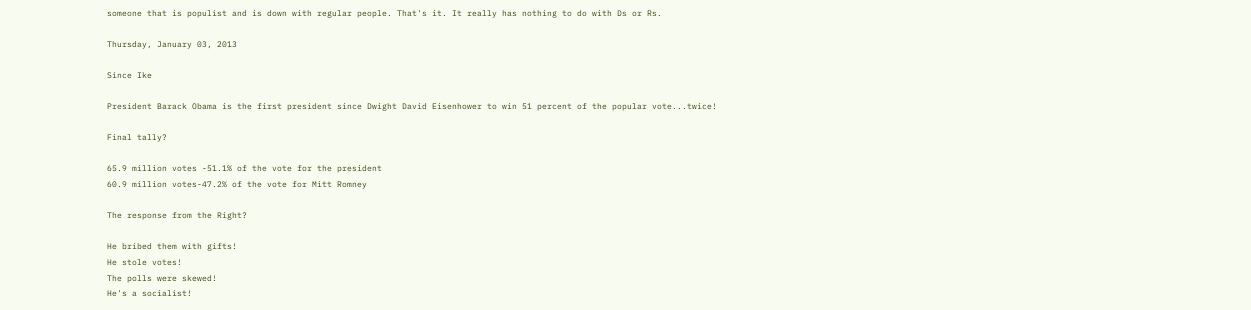someone that is populist and is down with regular people. That's it. It really has nothing to do with Ds or Rs.

Thursday, January 03, 2013

Since Ike

President Barack Obama is the first president since Dwight David Eisenhower to win 51 percent of the popular vote...twice!

Final tally?

65.9 million votes -51.1% of the vote for the president
60.9 million votes-47.2% of the vote for Mitt Romney

The response from the Right?

He bribed them with gifts!
He stole votes!
The polls were skewed!
He's a socialist!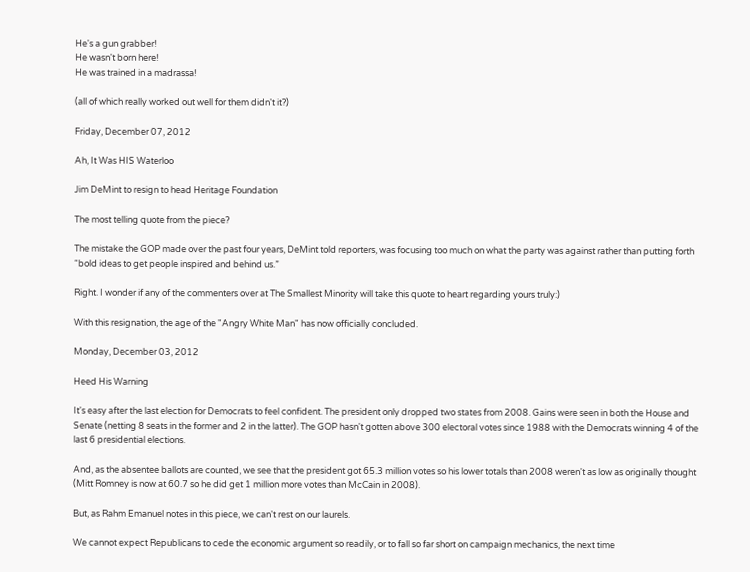He's a gun grabber!
He wasn't born here!
He was trained in a madrassa!

(all of which really worked out well for them didn't it?)

Friday, December 07, 2012

Ah, It Was HIS Waterloo

Jim DeMint to resign to head Heritage Foundation

The most telling quote from the piece?

The mistake the GOP made over the past four years, DeMint told reporters, was focusing too much on what the party was against rather than putting forth “bold ideas to get people inspired and behind us.”

Right. I wonder if any of the commenters over at The Smallest Minority will take this quote to heart regarding yours truly:)

With this resignation, the age of the "Angry White Man" has now officially concluded.

Monday, December 03, 2012

Heed His Warning

It's easy after the last election for Democrats to feel confident. The president only dropped two states from 2008. Gains were seen in both the House and Senate (netting 8 seats in the former and 2 in the latter). The GOP hasn't gotten above 300 electoral votes since 1988 with the Democrats winning 4 of the last 6 presidential elections.

And, as the absentee ballots are counted, we see that the president got 65.3 million votes so his lower totals than 2008 weren't as low as originally thought (Mitt Romney is now at 60.7 so he did get 1 million more votes than McCain in 2008).

But, as Rahm Emanuel notes in this piece, we can't rest on our laurels.

We cannot expect Republicans to cede the economic argument so readily, or to fall so far short on campaign mechanics, the next time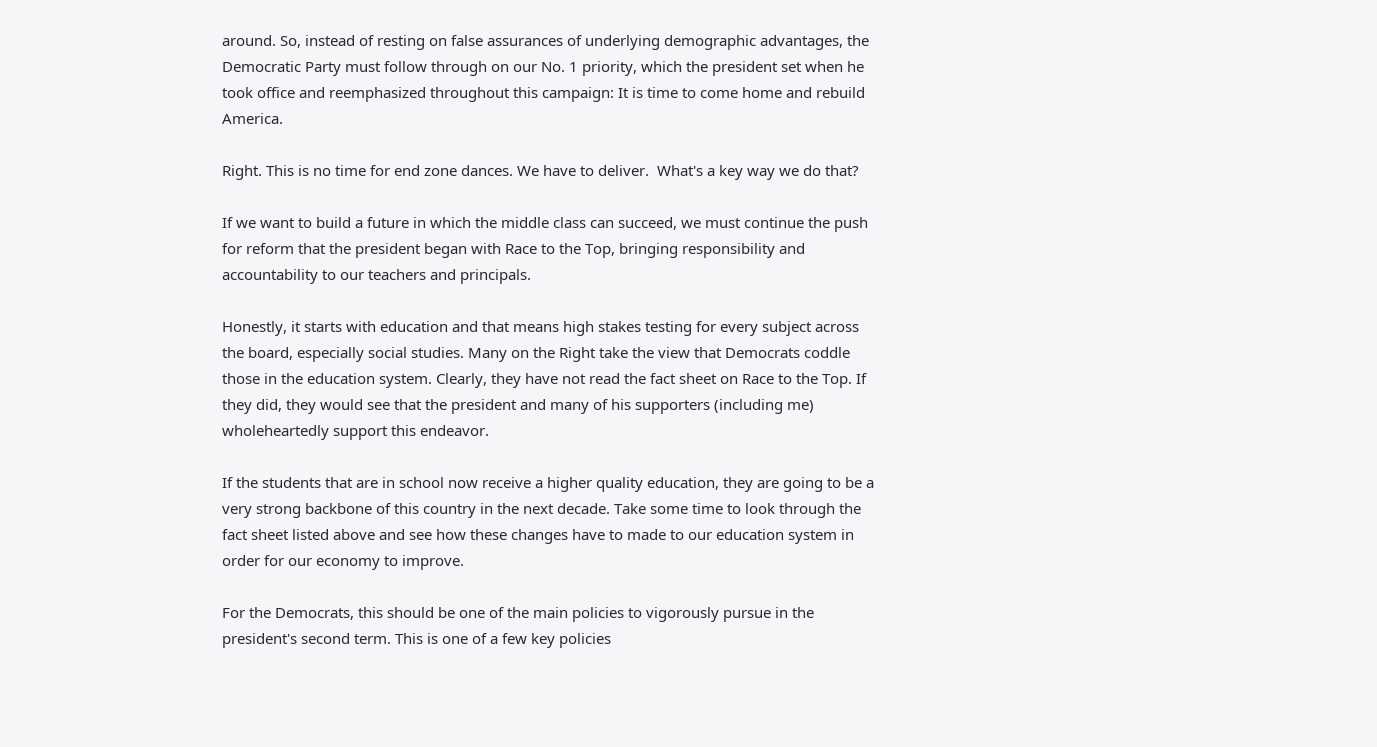around. So, instead of resting on false assurances of underlying demographic advantages, the Democratic Party must follow through on our No. 1 priority, which the president set when he took office and reemphasized throughout this campaign: It is time to come home and rebuild America.

Right. This is no time for end zone dances. We have to deliver.  What's a key way we do that?

If we want to build a future in which the middle class can succeed, we must continue the push for reform that the president began with Race to the Top, bringing responsibility and accountability to our teachers and principals.

Honestly, it starts with education and that means high stakes testing for every subject across the board, especially social studies. Many on the Right take the view that Democrats coddle those in the education system. Clearly, they have not read the fact sheet on Race to the Top. If they did, they would see that the president and many of his supporters (including me) wholeheartedly support this endeavor.

If the students that are in school now receive a higher quality education, they are going to be a very strong backbone of this country in the next decade. Take some time to look through the fact sheet listed above and see how these changes have to made to our education system in order for our economy to improve.

For the Democrats, this should be one of the main policies to vigorously pursue in the president's second term. This is one of a few key policies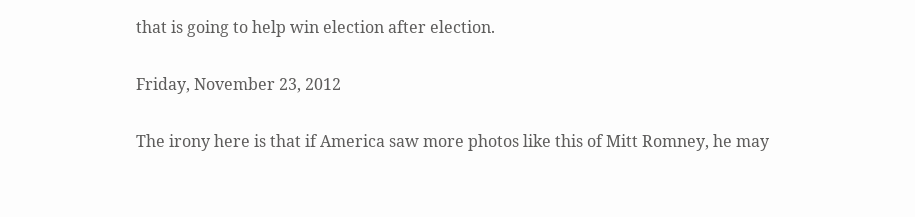that is going to help win election after election.

Friday, November 23, 2012

The irony here is that if America saw more photos like this of Mitt Romney, he may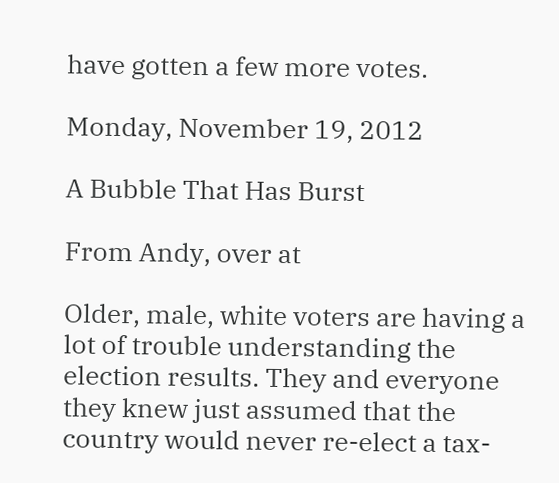have gotten a few more votes.

Monday, November 19, 2012

A Bubble That Has Burst

From Andy, over at

Older, male, white voters are having a lot of trouble understanding the election results. They and everyone they knew just assumed that the country would never re-elect a tax-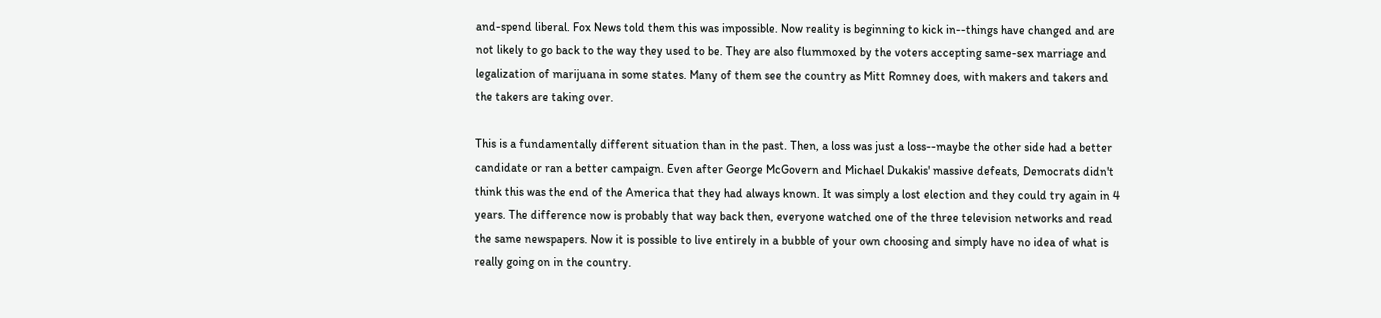and-spend liberal. Fox News told them this was impossible. Now reality is beginning to kick in--things have changed and are not likely to go back to the way they used to be. They are also flummoxed by the voters accepting same-sex marriage and legalization of marijuana in some states. Many of them see the country as Mitt Romney does, with makers and takers and the takers are taking over.

This is a fundamentally different situation than in the past. Then, a loss was just a loss--maybe the other side had a better candidate or ran a better campaign. Even after George McGovern and Michael Dukakis' massive defeats, Democrats didn't think this was the end of the America that they had always known. It was simply a lost election and they could try again in 4 years. The difference now is probably that way back then, everyone watched one of the three television networks and read the same newspapers. Now it is possible to live entirely in a bubble of your own choosing and simply have no idea of what is really going on in the country.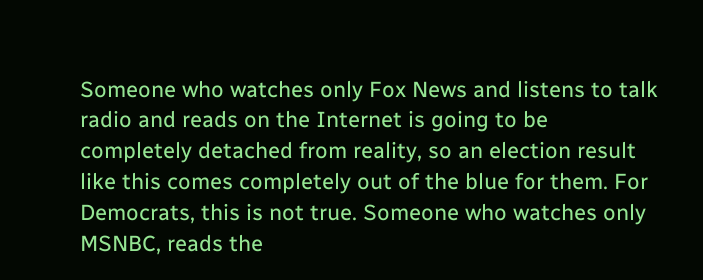Someone who watches only Fox News and listens to talk radio and reads on the Internet is going to be completely detached from reality, so an election result like this comes completely out of the blue for them. For Democrats, this is not true. Someone who watches only MSNBC, reads the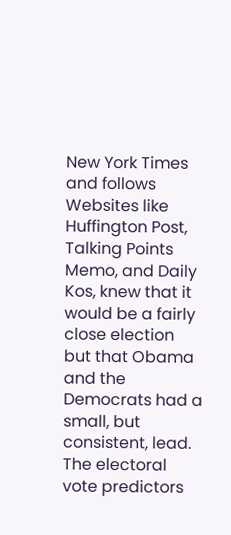New York Times and follows Websites like Huffington Post, Talking Points Memo, and Daily Kos, knew that it would be a fairly close election but that Obama and the Democrats had a small, but consistent, lead. The electoral vote predictors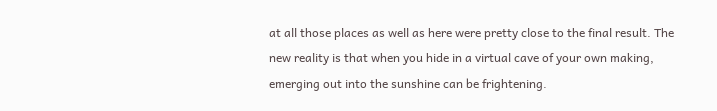at all those places as well as here were pretty close to the final result. The new reality is that when you hide in a virtual cave of your own making, emerging out into the sunshine can be frightening.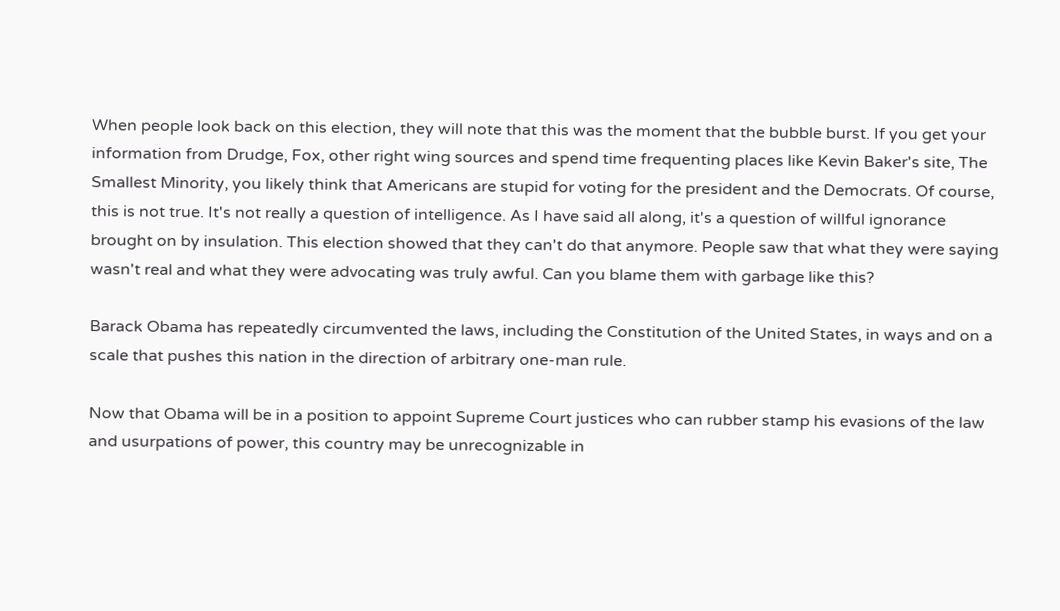When people look back on this election, they will note that this was the moment that the bubble burst. If you get your information from Drudge, Fox, other right wing sources and spend time frequenting places like Kevin Baker's site, The Smallest Minority, you likely think that Americans are stupid for voting for the president and the Democrats. Of course, this is not true. It's not really a question of intelligence. As I have said all along, it's a question of willful ignorance brought on by insulation. This election showed that they can't do that anymore. People saw that what they were saying wasn't real and what they were advocating was truly awful. Can you blame them with garbage like this?

Barack Obama has repeatedly circumvented the laws, including the Constitution of the United States, in ways and on a scale that pushes this nation in the direction of arbitrary one-man rule.

Now that Obama will be in a position to appoint Supreme Court justices who can rubber stamp his evasions of the law and usurpations of power, this country may be unrecognizable in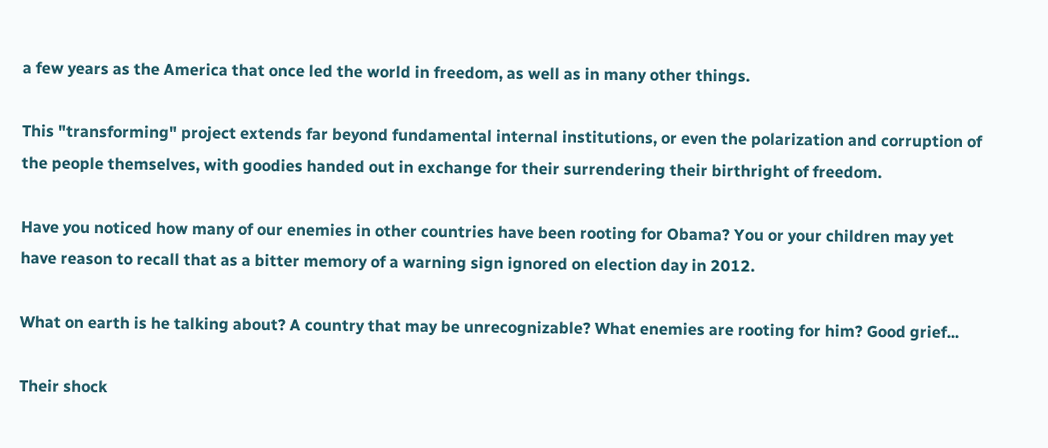a few years as the America that once led the world in freedom, as well as in many other things.

This "transforming" project extends far beyond fundamental internal institutions, or even the polarization and corruption of the people themselves, with goodies handed out in exchange for their surrendering their birthright of freedom.

Have you noticed how many of our enemies in other countries have been rooting for Obama? You or your children may yet have reason to recall that as a bitter memory of a warning sign ignored on election day in 2012.

What on earth is he talking about? A country that may be unrecognizable? What enemies are rooting for him? Good grief...

Their shock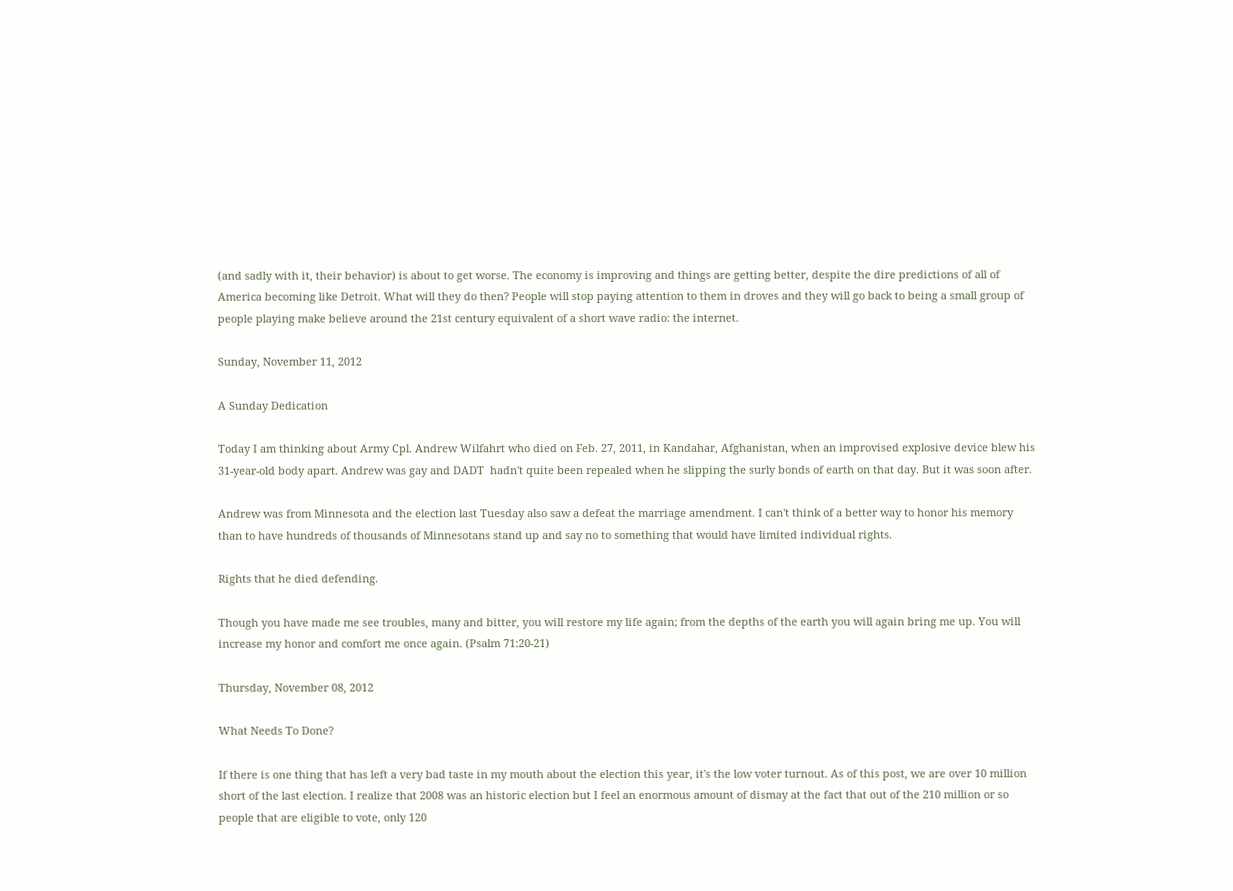(and sadly with it, their behavior) is about to get worse. The economy is improving and things are getting better, despite the dire predictions of all of America becoming like Detroit. What will they do then? People will stop paying attention to them in droves and they will go back to being a small group of people playing make believe around the 21st century equivalent of a short wave radio: the internet.

Sunday, November 11, 2012

A Sunday Dedication

Today I am thinking about Army Cpl. Andrew Wilfahrt who died on Feb. 27, 2011, in Kandahar, Afghanistan, when an improvised explosive device blew his 31-year-old body apart. Andrew was gay and DADT  hadn't quite been repealed when he slipping the surly bonds of earth on that day. But it was soon after.

Andrew was from Minnesota and the election last Tuesday also saw a defeat the marriage amendment. I can't think of a better way to honor his memory than to have hundreds of thousands of Minnesotans stand up and say no to something that would have limited individual rights.

Rights that he died defending.

Though you have made me see troubles, many and bitter, you will restore my life again; from the depths of the earth you will again bring me up. You will increase my honor and comfort me once again. (Psalm 71:20-21)

Thursday, November 08, 2012

What Needs To Done?

If there is one thing that has left a very bad taste in my mouth about the election this year, it's the low voter turnout. As of this post, we are over 10 million short of the last election. I realize that 2008 was an historic election but I feel an enormous amount of dismay at the fact that out of the 210 million or so people that are eligible to vote, only 120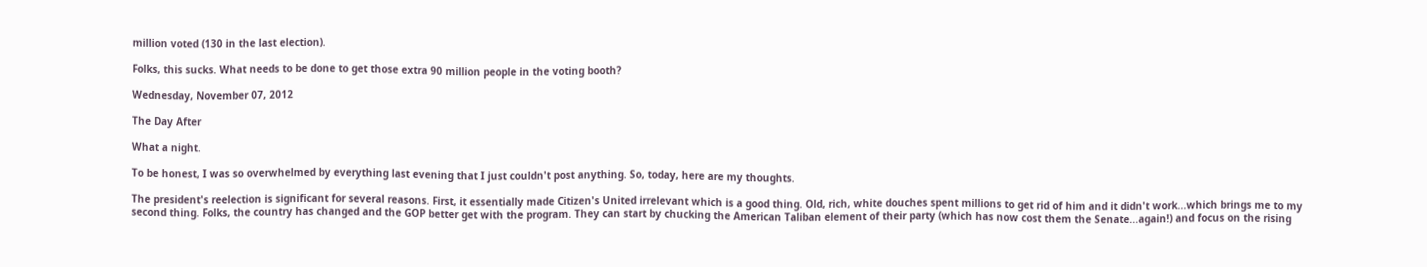million voted (130 in the last election).

Folks, this sucks. What needs to be done to get those extra 90 million people in the voting booth?

Wednesday, November 07, 2012

The Day After

What a night.

To be honest, I was so overwhelmed by everything last evening that I just couldn't post anything. So, today, here are my thoughts.

The president's reelection is significant for several reasons. First, it essentially made Citizen's United irrelevant which is a good thing. Old, rich, white douches spent millions to get rid of him and it didn't work...which brings me to my second thing. Folks, the country has changed and the GOP better get with the program. They can start by chucking the American Taliban element of their party (which has now cost them the Senate...again!) and focus on the rising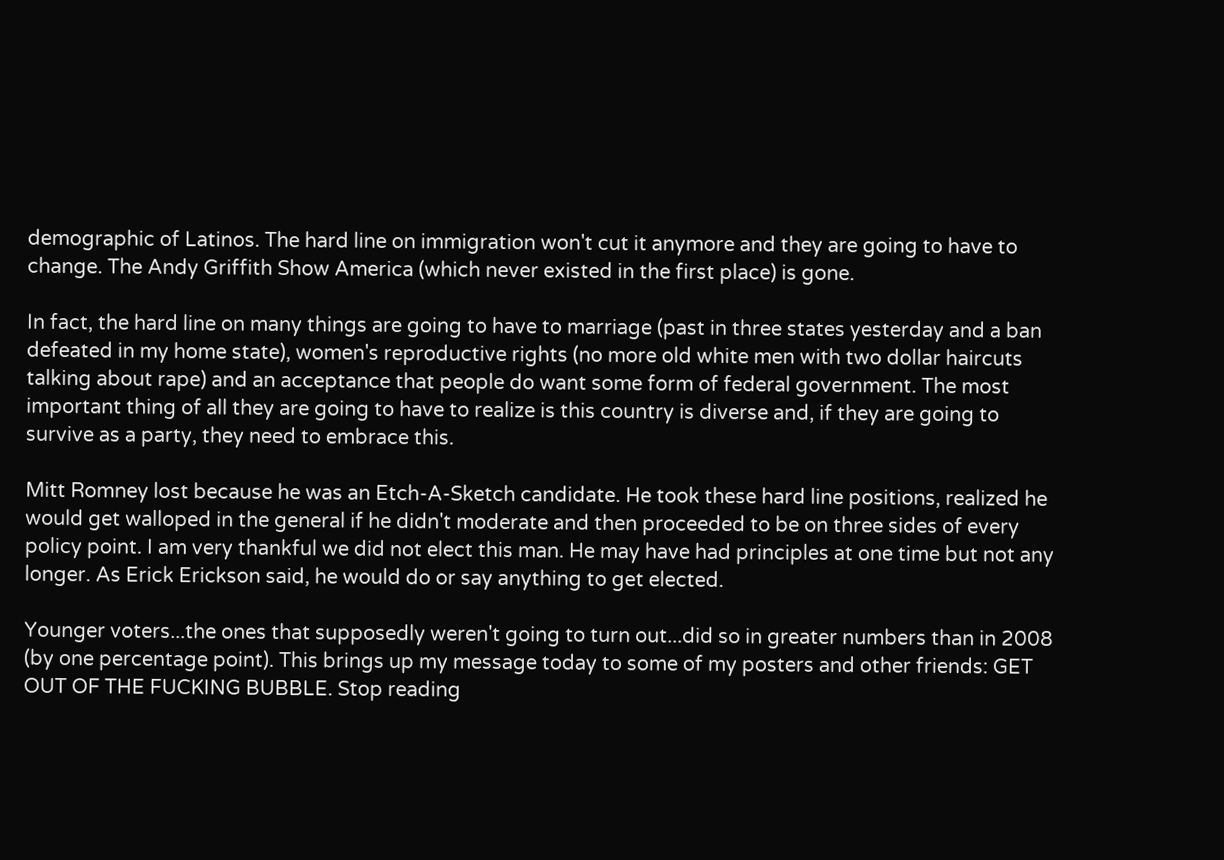demographic of Latinos. The hard line on immigration won't cut it anymore and they are going to have to change. The Andy Griffith Show America (which never existed in the first place) is gone.

In fact, the hard line on many things are going to have to marriage (past in three states yesterday and a ban defeated in my home state), women's reproductive rights (no more old white men with two dollar haircuts talking about rape) and an acceptance that people do want some form of federal government. The most important thing of all they are going to have to realize is this country is diverse and, if they are going to survive as a party, they need to embrace this.

Mitt Romney lost because he was an Etch-A-Sketch candidate. He took these hard line positions, realized he would get walloped in the general if he didn't moderate and then proceeded to be on three sides of every policy point. I am very thankful we did not elect this man. He may have had principles at one time but not any longer. As Erick Erickson said, he would do or say anything to get elected.

Younger voters...the ones that supposedly weren't going to turn out...did so in greater numbers than in 2008 (by one percentage point). This brings up my message today to some of my posters and other friends: GET OUT OF THE FUCKING BUBBLE. Stop reading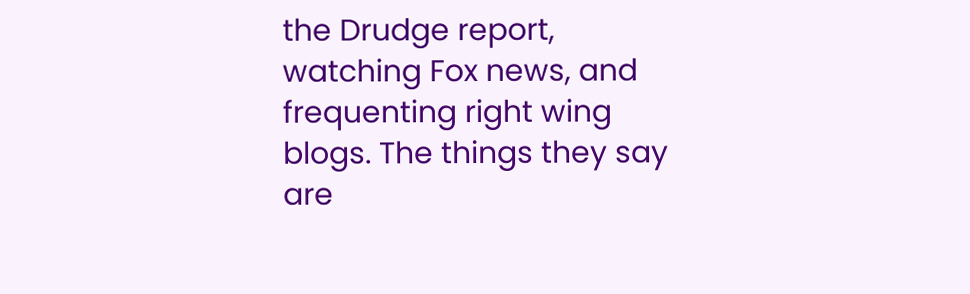the Drudge report, watching Fox news, and frequenting right wing blogs. The things they say are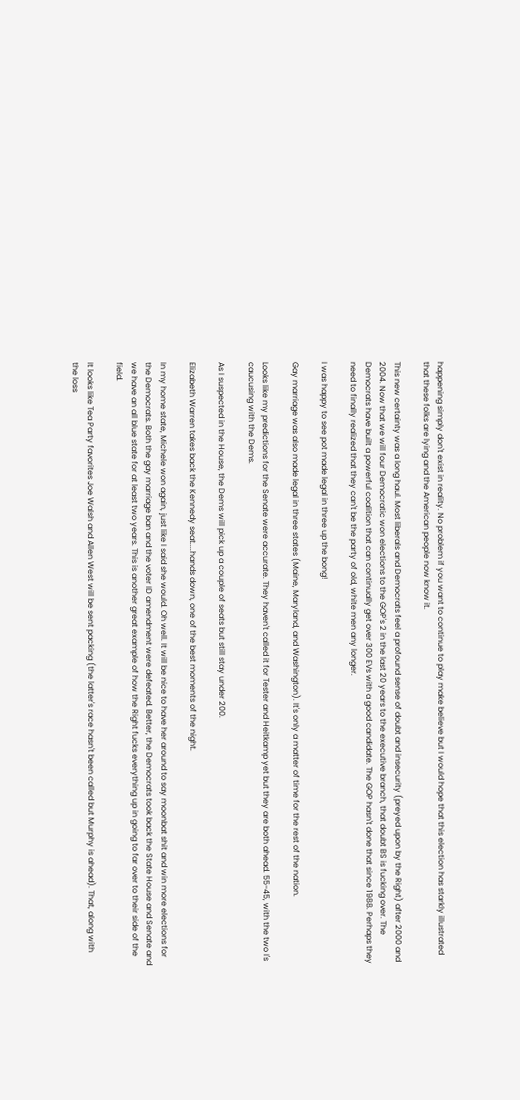happening simply don't exist in reality. No problem if you want to continue to play make believe but I would hope that this election has starkly illustrated that these folks are lying and the American people now know it.

This new certainty was a long haul. Most liberals and Democrats feel a profound sense of doubt and insecurity (preyed upon by the Right) after 2000 and 2004. Now that we will four Democratic won elections to the GOP's 2 in the last 20 years to the executive branch, that doubt BS is fucking over. The Democrats have built a powerful coalition that can continually get over 300 EVs with a good candidate. The GOP hasn't done that since 1988. Perhaps they need to finally realized that they can't be the party of old, white men any longer.

I was happy to see pot made legal in three up the bong!

Gay marriage was also made legal in three states (Maine, Maryland, and Washington). It's only a matter of time for the rest of the nation.

Looks like my predictions for the Senate were accurate. They haven't called it for Tester and Heitkamp yet but they are both ahead. 55-45, with the two I's caucusing with the Dems.

As I suspected in the House, the Dems will pick up a couple of seats but still stay under 200.

Elizabeth Warren takes back the Kennedy seat....hands down, one of the best moments of the night.

In my home state, Michele won again, just like I said she would. Oh well. It will be nice to have her around to say moonbat shit and win more elections for the Democrats. Both the gay marriage ban and the voter ID amendment were defeated. Better, the Democrats took back the State House and Senate and we have an all blue state for at least two years. This is another great example of how the Right fucks everything up in going to far over to their side of the field.

It looks like Tea Party favorites Joe Walsh and Allen West will be sent packing (the latter's race hasn't been called but Murphy is ahead). That, along with the loss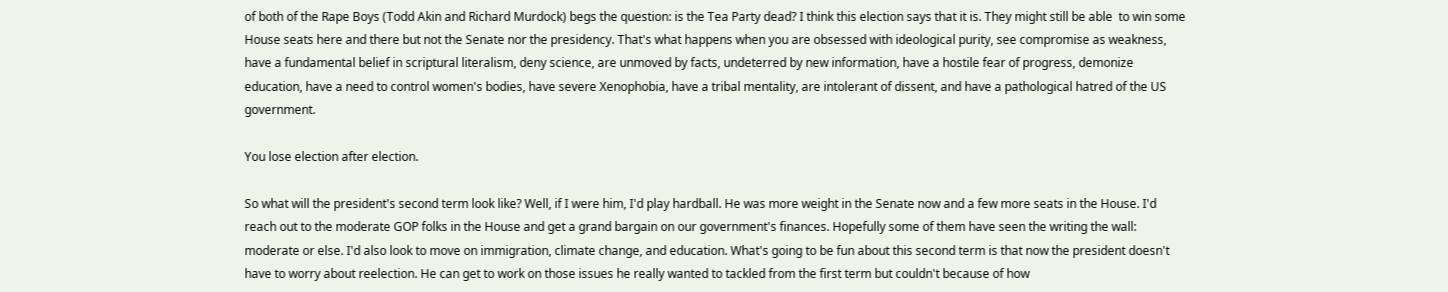of both of the Rape Boys (Todd Akin and Richard Murdock) begs the question: is the Tea Party dead? I think this election says that it is. They might still be able  to win some House seats here and there but not the Senate nor the presidency. That's what happens when you are obsessed with ideological purity, see compromise as weakness, have a fundamental belief in scriptural literalism, deny science, are unmoved by facts, undeterred by new information, have a hostile fear of progress, demonize education, have a need to control women's bodies, have severe Xenophobia, have a tribal mentality, are intolerant of dissent, and have a pathological hatred of the US government.

You lose election after election.

So what will the president's second term look like? Well, if I were him, I'd play hardball. He was more weight in the Senate now and a few more seats in the House. I'd reach out to the moderate GOP folks in the House and get a grand bargain on our government's finances. Hopefully some of them have seen the writing the wall: moderate or else. I'd also look to move on immigration, climate change, and education. What's going to be fun about this second term is that now the president doesn't have to worry about reelection. He can get to work on those issues he really wanted to tackled from the first term but couldn't because of how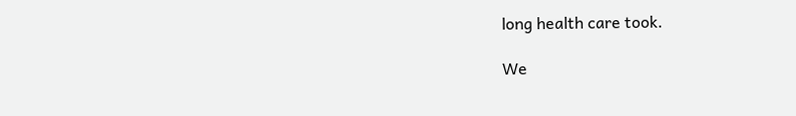long health care took.

We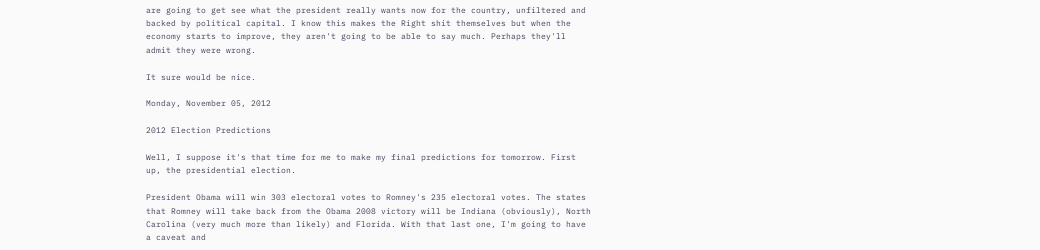are going to get see what the president really wants now for the country, unfiltered and backed by political capital. I know this makes the Right shit themselves but when the economy starts to improve, they aren't going to be able to say much. Perhaps they'll admit they were wrong.

It sure would be nice.

Monday, November 05, 2012

2012 Election Predictions

Well, I suppose it's that time for me to make my final predictions for tomorrow. First up, the presidential election.

President Obama will win 303 electoral votes to Romney's 235 electoral votes. The states that Romney will take back from the Obama 2008 victory will be Indiana (obviously), North Carolina (very much more than likely) and Florida. With that last one, I'm going to have a caveat and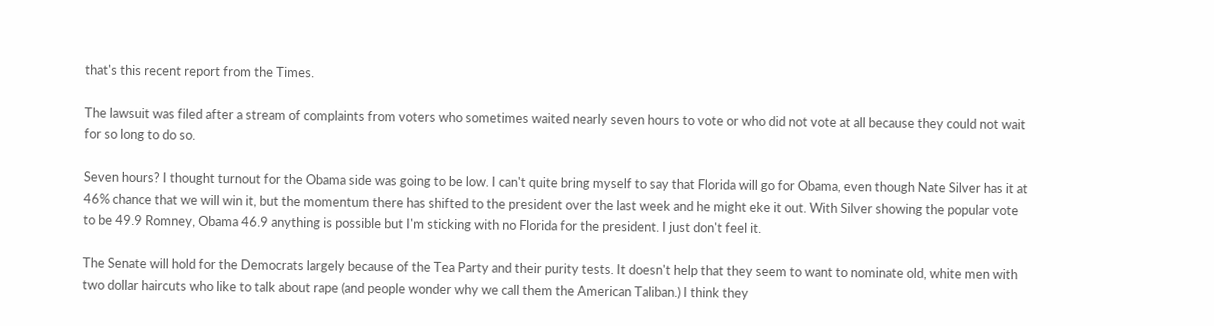that's this recent report from the Times.

The lawsuit was filed after a stream of complaints from voters who sometimes waited nearly seven hours to vote or who did not vote at all because they could not wait for so long to do so.

Seven hours? I thought turnout for the Obama side was going to be low. I can't quite bring myself to say that Florida will go for Obama, even though Nate Silver has it at 46% chance that we will win it, but the momentum there has shifted to the president over the last week and he might eke it out. With Silver showing the popular vote to be 49.9 Romney, Obama 46.9 anything is possible but I'm sticking with no Florida for the president. I just don't feel it.

The Senate will hold for the Democrats largely because of the Tea Party and their purity tests. It doesn't help that they seem to want to nominate old, white men with two dollar haircuts who like to talk about rape (and people wonder why we call them the American Taliban.) I think they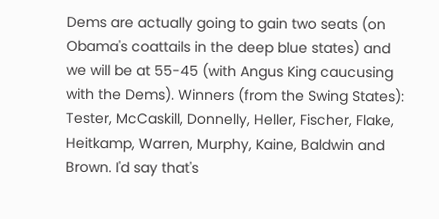Dems are actually going to gain two seats (on Obama's coattails in the deep blue states) and we will be at 55-45 (with Angus King caucusing with the Dems). Winners (from the Swing States): Tester, McCaskill, Donnelly, Heller, Fischer, Flake, Heitkamp, Warren, Murphy, Kaine, Baldwin and Brown. I'd say that's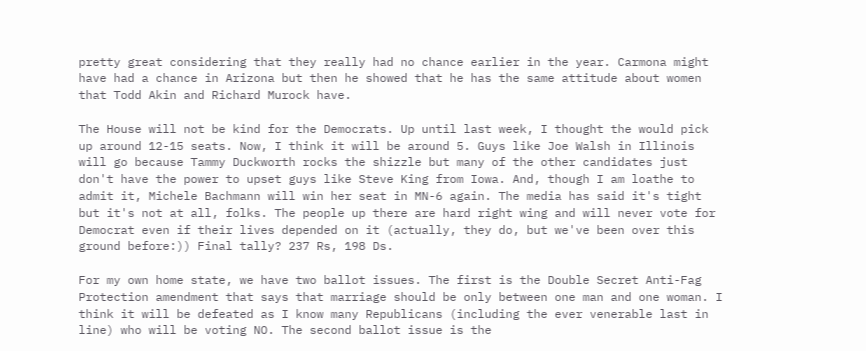pretty great considering that they really had no chance earlier in the year. Carmona might have had a chance in Arizona but then he showed that he has the same attitude about women that Todd Akin and Richard Murock have.

The House will not be kind for the Democrats. Up until last week, I thought the would pick up around 12-15 seats. Now, I think it will be around 5. Guys like Joe Walsh in Illinois will go because Tammy Duckworth rocks the shizzle but many of the other candidates just don't have the power to upset guys like Steve King from Iowa. And, though I am loathe to admit it, Michele Bachmann will win her seat in MN-6 again. The media has said it's tight but it's not at all, folks. The people up there are hard right wing and will never vote for Democrat even if their lives depended on it (actually, they do, but we've been over this ground before:)) Final tally? 237 Rs, 198 Ds.

For my own home state, we have two ballot issues. The first is the Double Secret Anti-Fag Protection amendment that says that marriage should be only between one man and one woman. I think it will be defeated as I know many Republicans (including the ever venerable last in line) who will be voting NO. The second ballot issue is the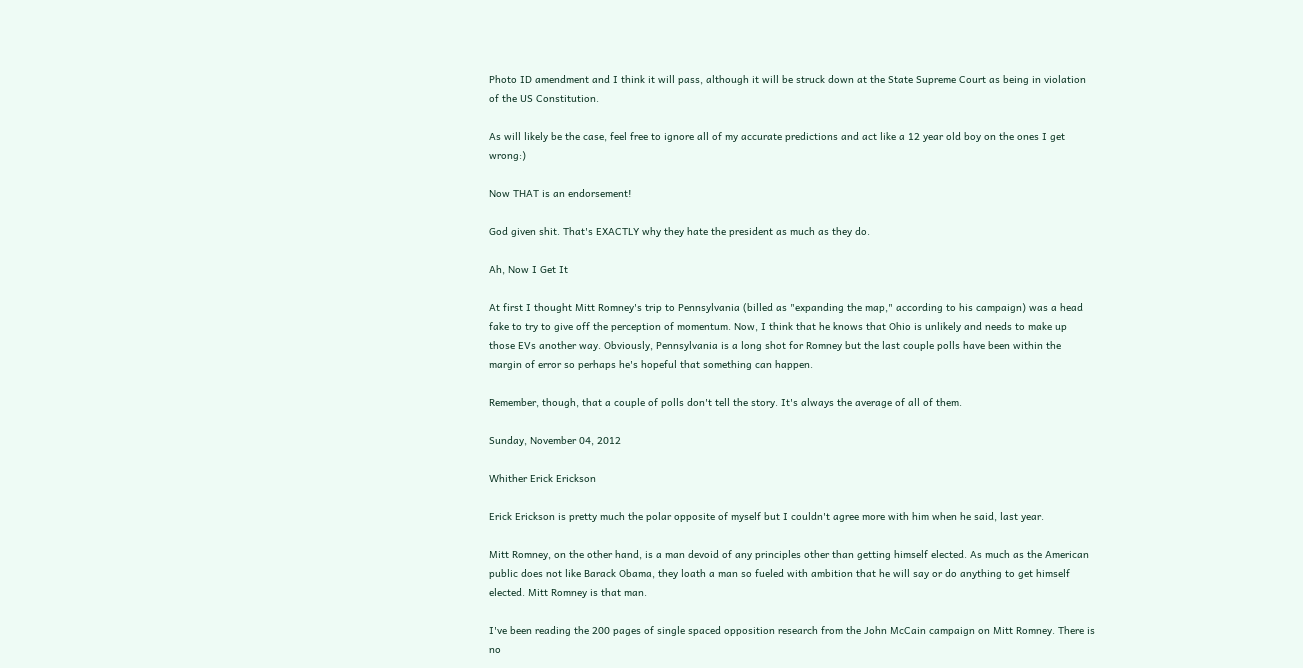Photo ID amendment and I think it will pass, although it will be struck down at the State Supreme Court as being in violation of the US Constitution.

As will likely be the case, feel free to ignore all of my accurate predictions and act like a 12 year old boy on the ones I get wrong:)

Now THAT is an endorsement!

God given shit. That's EXACTLY why they hate the president as much as they do.

Ah, Now I Get It

At first I thought Mitt Romney's trip to Pennsylvania (billed as "expanding the map," according to his campaign) was a head fake to try to give off the perception of momentum. Now, I think that he knows that Ohio is unlikely and needs to make up those EVs another way. Obviously, Pennsylvania is a long shot for Romney but the last couple polls have been within the margin of error so perhaps he's hopeful that something can happen.

Remember, though, that a couple of polls don't tell the story. It's always the average of all of them.

Sunday, November 04, 2012

Whither Erick Erickson

Erick Erickson is pretty much the polar opposite of myself but I couldn't agree more with him when he said, last year.

Mitt Romney, on the other hand, is a man devoid of any principles other than getting himself elected. As much as the American public does not like Barack Obama, they loath a man so fueled with ambition that he will say or do anything to get himself elected. Mitt Romney is that man.

I've been reading the 200 pages of single spaced opposition research from the John McCain campaign on Mitt Romney. There is no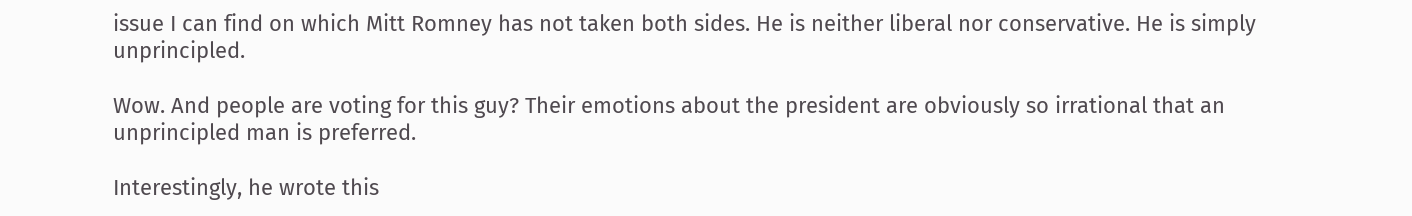issue I can find on which Mitt Romney has not taken both sides. He is neither liberal nor conservative. He is simply unprincipled.

Wow. And people are voting for this guy? Their emotions about the president are obviously so irrational that an unprincipled man is preferred.

Interestingly, he wrote this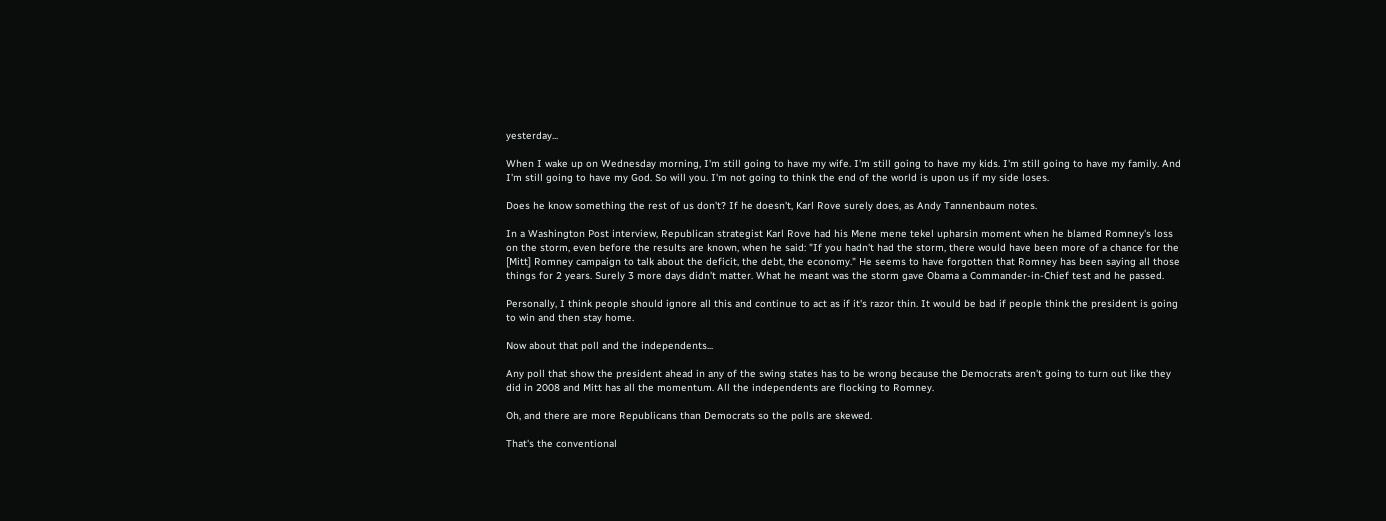yesterday...

When I wake up on Wednesday morning, I'm still going to have my wife. I'm still going to have my kids. I'm still going to have my family. And I'm still going to have my God. So will you. I'm not going to think the end of the world is upon us if my side loses.

Does he know something the rest of us don't? If he doesn't, Karl Rove surely does, as Andy Tannenbaum notes.

In a Washington Post interview, Republican strategist Karl Rove had his Mene mene tekel upharsin moment when he blamed Romney's loss on the storm, even before the results are known, when he said: "If you hadn't had the storm, there would have been more of a chance for the [Mitt] Romney campaign to talk about the deficit, the debt, the economy." He seems to have forgotten that Romney has been saying all those things for 2 years. Surely 3 more days didn't matter. What he meant was the storm gave Obama a Commander-in-Chief test and he passed.

Personally, I think people should ignore all this and continue to act as if it's razor thin. It would be bad if people think the president is going to win and then stay home.

Now about that poll and the independents...

Any poll that show the president ahead in any of the swing states has to be wrong because the Democrats aren't going to turn out like they did in 2008 and Mitt has all the momentum. All the independents are flocking to Romney.

Oh, and there are more Republicans than Democrats so the polls are skewed.

That's the conventional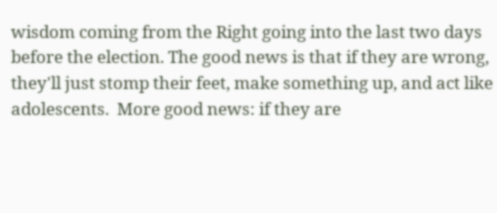wisdom coming from the Right going into the last two days before the election. The good news is that if they are wrong, they'll just stomp their feet, make something up, and act like adolescents.  More good news: if they are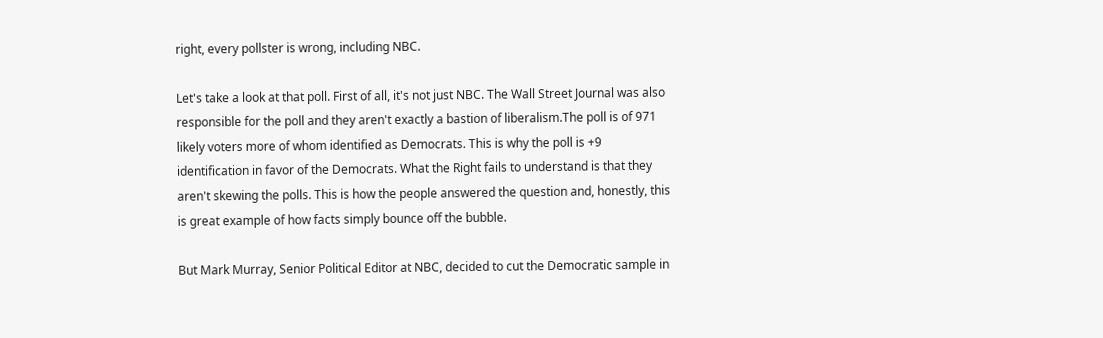right, every pollster is wrong, including NBC.

Let's take a look at that poll. First of all, it's not just NBC. The Wall Street Journal was also responsible for the poll and they aren't exactly a bastion of liberalism.The poll is of 971 likely voters more of whom identified as Democrats. This is why the poll is +9 identification in favor of the Democrats. What the Right fails to understand is that they aren't skewing the polls. This is how the people answered the question and, honestly, this is great example of how facts simply bounce off the bubble.

But Mark Murray, Senior Political Editor at NBC, decided to cut the Democratic sample in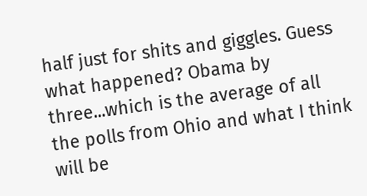half just for shits and giggles. Guess what happened? Obama by three...which is the average of all the polls from Ohio and what I think will be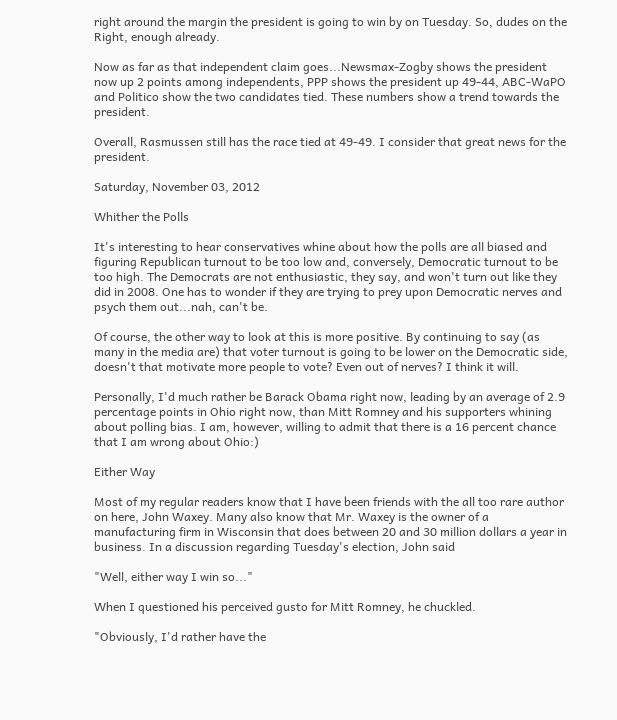right around the margin the president is going to win by on Tuesday. So, dudes on the Right, enough already.

Now as far as that independent claim goes...Newsmax-Zogby shows the president now up 2 points among independents, PPP shows the president up 49-44, ABC-WaPO and Politico show the two candidates tied. These numbers show a trend towards the president.

Overall, Rasmussen still has the race tied at 49-49. I consider that great news for the president.

Saturday, November 03, 2012

Whither the Polls

It's interesting to hear conservatives whine about how the polls are all biased and figuring Republican turnout to be too low and, conversely, Democratic turnout to be too high. The Democrats are not enthusiastic, they say, and won't turn out like they did in 2008. One has to wonder if they are trying to prey upon Democratic nerves and psych them out...nah, can't be.

Of course, the other way to look at this is more positive. By continuing to say (as many in the media are) that voter turnout is going to be lower on the Democratic side, doesn't that motivate more people to vote? Even out of nerves? I think it will.

Personally, I'd much rather be Barack Obama right now, leading by an average of 2.9 percentage points in Ohio right now, than Mitt Romney and his supporters whining about polling bias. I am, however, willing to admit that there is a 16 percent chance that I am wrong about Ohio:)

Either Way

Most of my regular readers know that I have been friends with the all too rare author on here, John Waxey. Many also know that Mr. Waxey is the owner of a manufacturing firm in Wisconsin that does between 20 and 30 million dollars a year in business. In a discussion regarding Tuesday's election, John said

"Well, either way I win so..."

When I questioned his perceived gusto for Mitt Romney, he chuckled.

"Obviously, I'd rather have the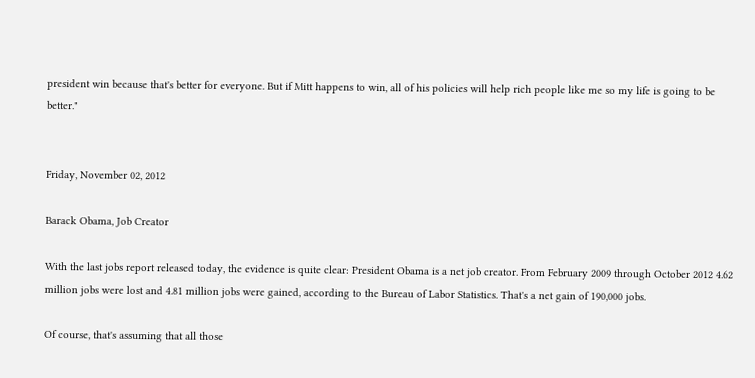president win because that's better for everyone. But if Mitt happens to win, all of his policies will help rich people like me so my life is going to be better."


Friday, November 02, 2012

Barack Obama, Job Creator

With the last jobs report released today, the evidence is quite clear: President Obama is a net job creator. From February 2009 through October 2012 4.62 million jobs were lost and 4.81 million jobs were gained, according to the Bureau of Labor Statistics. That's a net gain of 190,000 jobs.

Of course, that's assuming that all those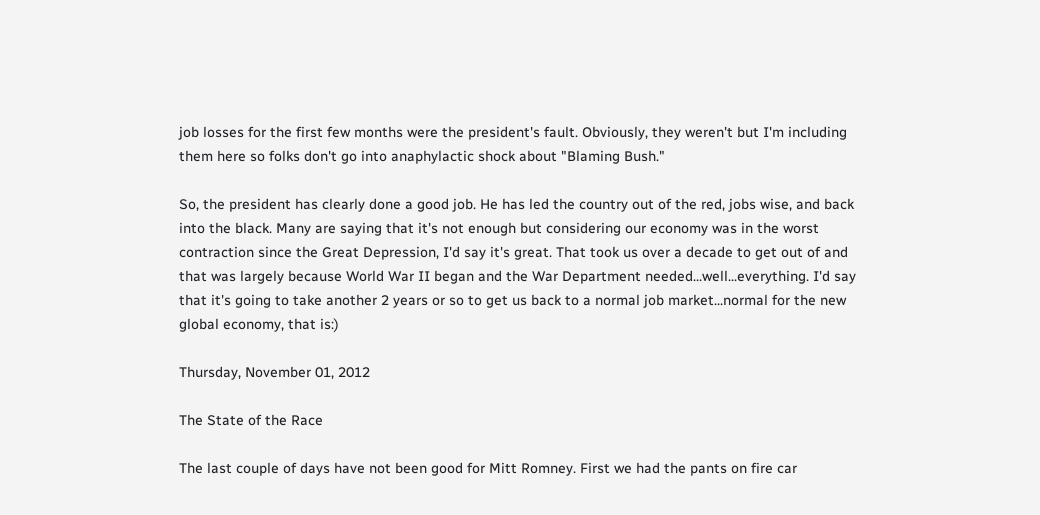job losses for the first few months were the president's fault. Obviously, they weren't but I'm including them here so folks don't go into anaphylactic shock about "Blaming Bush."

So, the president has clearly done a good job. He has led the country out of the red, jobs wise, and back into the black. Many are saying that it's not enough but considering our economy was in the worst contraction since the Great Depression, I'd say it's great. That took us over a decade to get out of and that was largely because World War II began and the War Department needed...well...everything. I'd say that it's going to take another 2 years or so to get us back to a normal job market...normal for the new global economy, that is:)

Thursday, November 01, 2012

The State of the Race

The last couple of days have not been good for Mitt Romney. First we had the pants on fire car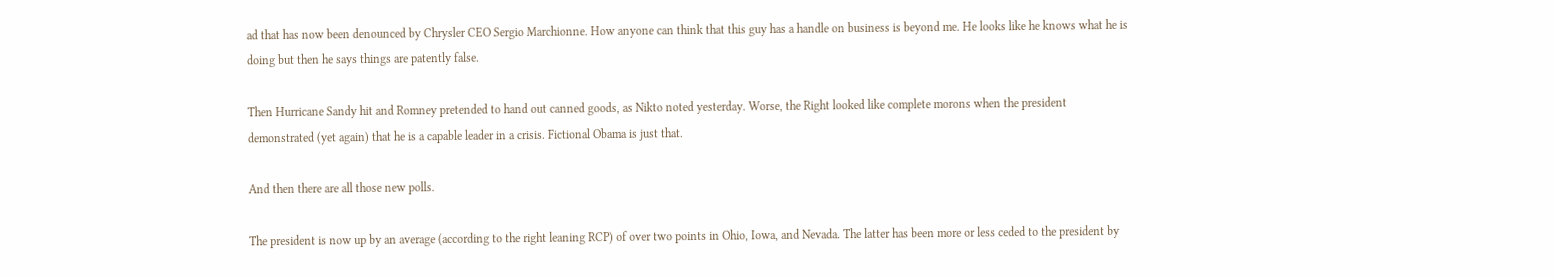ad that has now been denounced by Chrysler CEO Sergio Marchionne. How anyone can think that this guy has a handle on business is beyond me. He looks like he knows what he is doing but then he says things are patently false.

Then Hurricane Sandy hit and Romney pretended to hand out canned goods, as Nikto noted yesterday. Worse, the Right looked like complete morons when the president demonstrated (yet again) that he is a capable leader in a crisis. Fictional Obama is just that.

And then there are all those new polls.

The president is now up by an average (according to the right leaning RCP) of over two points in Ohio, Iowa, and Nevada. The latter has been more or less ceded to the president by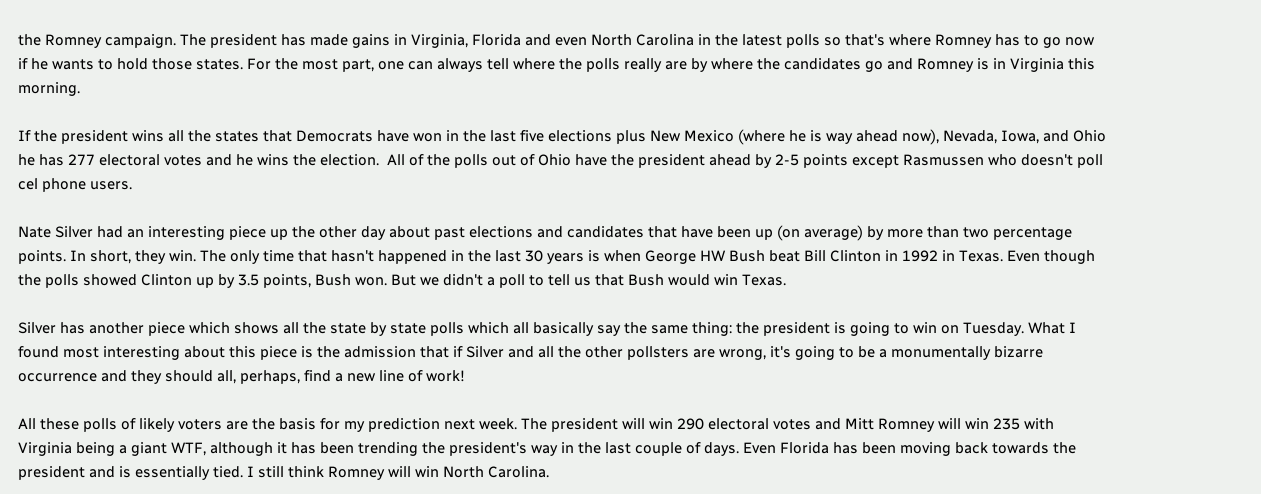the Romney campaign. The president has made gains in Virginia, Florida and even North Carolina in the latest polls so that's where Romney has to go now if he wants to hold those states. For the most part, one can always tell where the polls really are by where the candidates go and Romney is in Virginia this morning.

If the president wins all the states that Democrats have won in the last five elections plus New Mexico (where he is way ahead now), Nevada, Iowa, and Ohio he has 277 electoral votes and he wins the election.  All of the polls out of Ohio have the president ahead by 2-5 points except Rasmussen who doesn't poll cel phone users.

Nate Silver had an interesting piece up the other day about past elections and candidates that have been up (on average) by more than two percentage points. In short, they win. The only time that hasn't happened in the last 30 years is when George HW Bush beat Bill Clinton in 1992 in Texas. Even though the polls showed Clinton up by 3.5 points, Bush won. But we didn't a poll to tell us that Bush would win Texas.

Silver has another piece which shows all the state by state polls which all basically say the same thing: the president is going to win on Tuesday. What I found most interesting about this piece is the admission that if Silver and all the other pollsters are wrong, it's going to be a monumentally bizarre occurrence and they should all, perhaps, find a new line of work!

All these polls of likely voters are the basis for my prediction next week. The president will win 290 electoral votes and Mitt Romney will win 235 with Virginia being a giant WTF, although it has been trending the president's way in the last couple of days. Even Florida has been moving back towards the president and is essentially tied. I still think Romney will win North Carolina.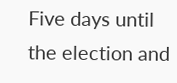Five days until the election and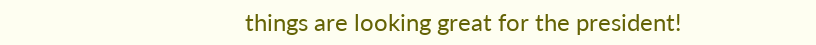things are looking great for the president!